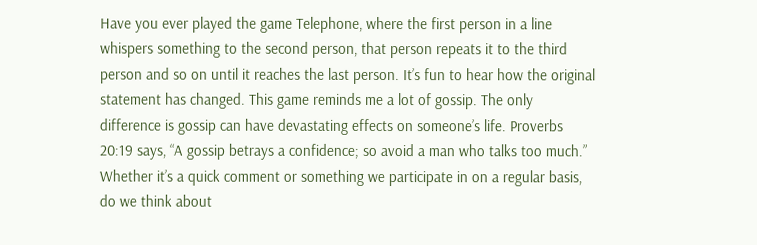Have you ever played the game Telephone, where the first person in a line whispers something to the second person, that person repeats it to the third person and so on until it reaches the last person. It’s fun to hear how the original statement has changed. This game reminds me a lot of gossip. The only difference is gossip can have devastating effects on someone’s life. Proverbs 20:19 says, “A gossip betrays a confidence; so avoid a man who talks too much.” Whether it’s a quick comment or something we participate in on a regular basis, do we think about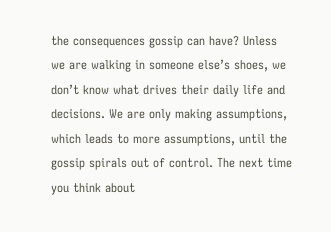the consequences gossip can have? Unless we are walking in someone else’s shoes, we don’t know what drives their daily life and decisions. We are only making assumptions, which leads to more assumptions, until the gossip spirals out of control. The next time you think about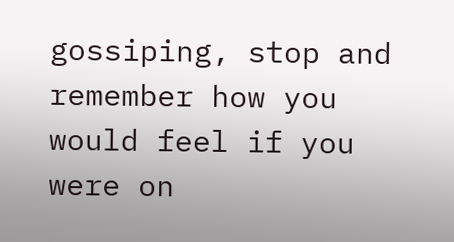gossiping, stop and remember how you would feel if you were on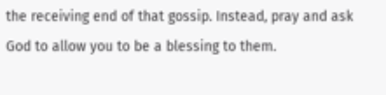the receiving end of that gossip. Instead, pray and ask God to allow you to be a blessing to them.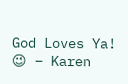God Loves Ya! 😉 – Karen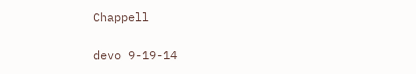Chappell

devo 9-19-14